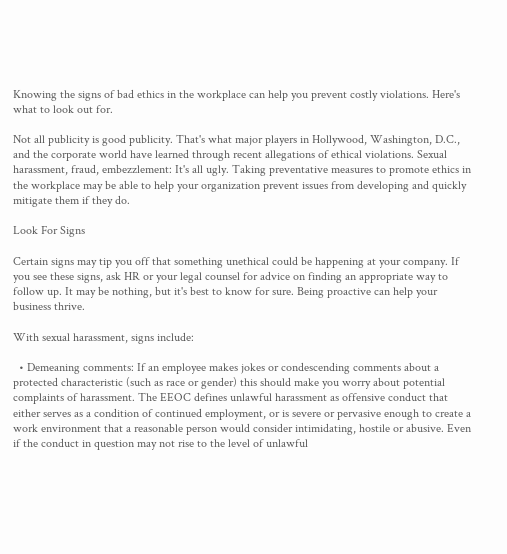Knowing the signs of bad ethics in the workplace can help you prevent costly violations. Here's what to look out for.

Not all publicity is good publicity. That's what major players in Hollywood, Washington, D.C., and the corporate world have learned through recent allegations of ethical violations. Sexual harassment, fraud, embezzlement: It's all ugly. Taking preventative measures to promote ethics in the workplace may be able to help your organization prevent issues from developing and quickly mitigate them if they do.

Look For Signs

Certain signs may tip you off that something unethical could be happening at your company. If you see these signs, ask HR or your legal counsel for advice on finding an appropriate way to follow up. It may be nothing, but it's best to know for sure. Being proactive can help your business thrive.

With sexual harassment, signs include:

  • Demeaning comments: If an employee makes jokes or condescending comments about a protected characteristic (such as race or gender) this should make you worry about potential complaints of harassment. The EEOC defines unlawful harassment as offensive conduct that either serves as a condition of continued employment, or is severe or pervasive enough to create a work environment that a reasonable person would consider intimidating, hostile or abusive. Even if the conduct in question may not rise to the level of unlawful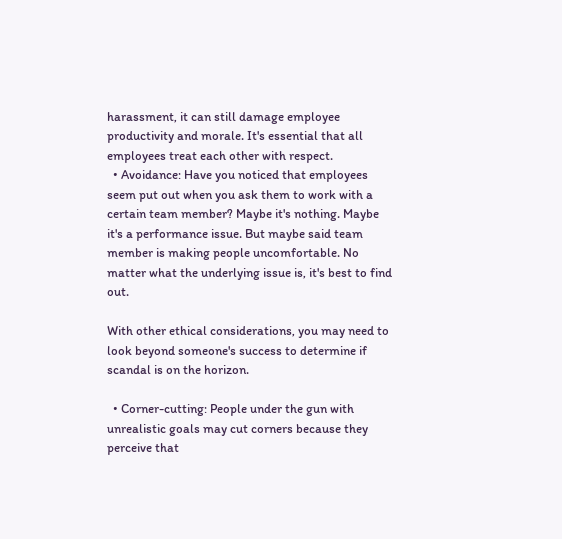harassment, it can still damage employee productivity and morale. It's essential that all employees treat each other with respect.
  • Avoidance: Have you noticed that employees seem put out when you ask them to work with a certain team member? Maybe it's nothing. Maybe it's a performance issue. But maybe said team member is making people uncomfortable. No matter what the underlying issue is, it's best to find out.

With other ethical considerations, you may need to look beyond someone's success to determine if scandal is on the horizon.

  • Corner-cutting: People under the gun with unrealistic goals may cut corners because they perceive that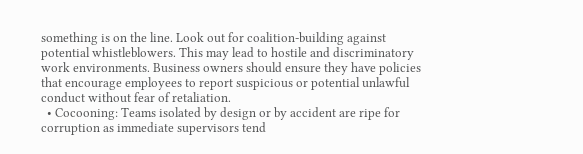something is on the line. Look out for coalition-building against potential whistleblowers. This may lead to hostile and discriminatory work environments. Business owners should ensure they have policies that encourage employees to report suspicious or potential unlawful conduct without fear of retaliation.
  • Cocooning: Teams isolated by design or by accident are ripe for corruption as immediate supervisors tend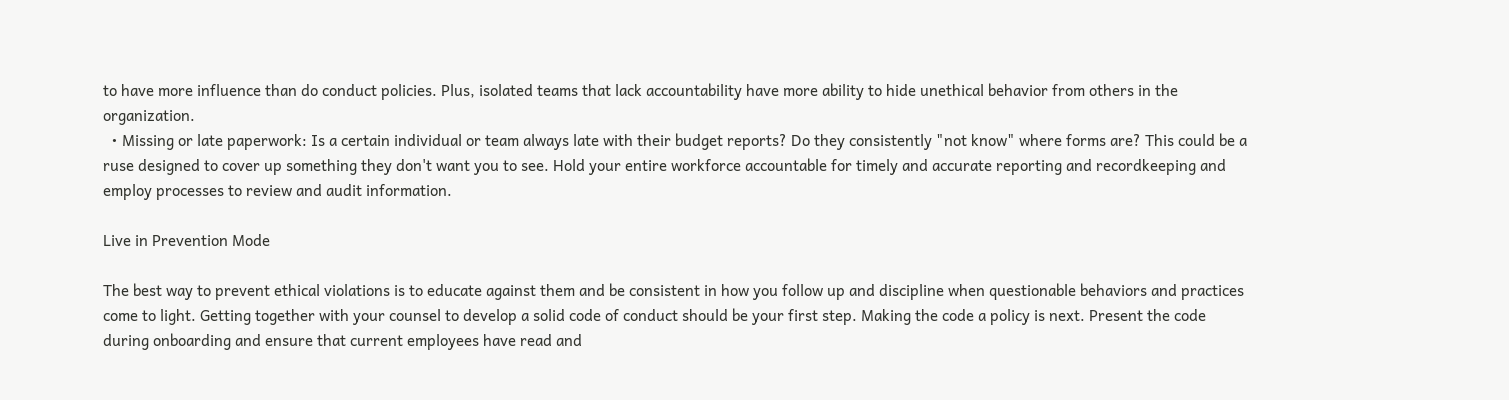to have more influence than do conduct policies. Plus, isolated teams that lack accountability have more ability to hide unethical behavior from others in the organization.
  • Missing or late paperwork: Is a certain individual or team always late with their budget reports? Do they consistently "not know" where forms are? This could be a ruse designed to cover up something they don't want you to see. Hold your entire workforce accountable for timely and accurate reporting and recordkeeping and employ processes to review and audit information.

Live in Prevention Mode

The best way to prevent ethical violations is to educate against them and be consistent in how you follow up and discipline when questionable behaviors and practices come to light. Getting together with your counsel to develop a solid code of conduct should be your first step. Making the code a policy is next. Present the code during onboarding and ensure that current employees have read and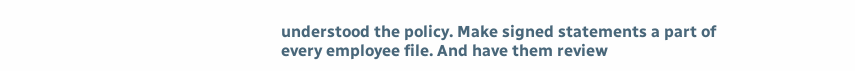understood the policy. Make signed statements a part of every employee file. And have them review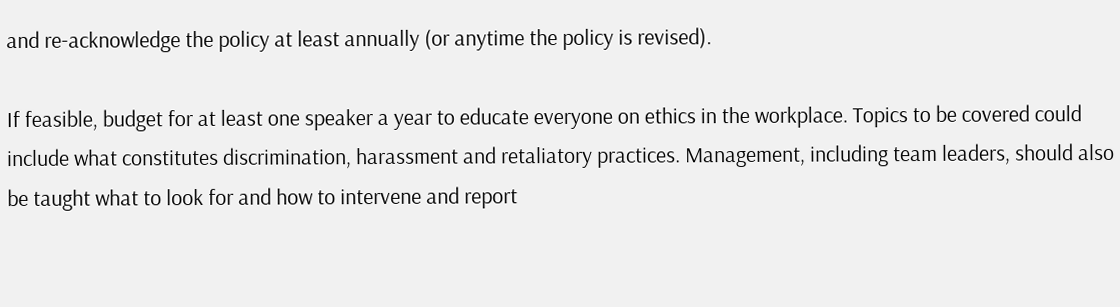and re-acknowledge the policy at least annually (or anytime the policy is revised).

If feasible, budget for at least one speaker a year to educate everyone on ethics in the workplace. Topics to be covered could include what constitutes discrimination, harassment and retaliatory practices. Management, including team leaders, should also be taught what to look for and how to intervene and report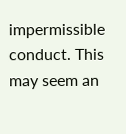impermissible conduct. This may seem an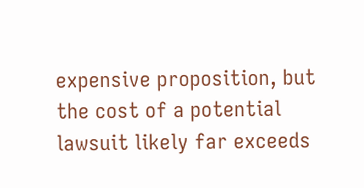expensive proposition, but the cost of a potential lawsuit likely far exceeds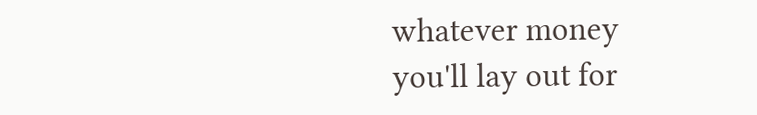whatever money you'll lay out for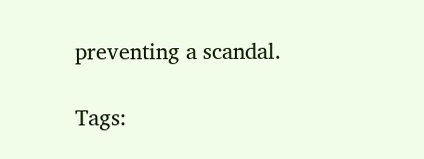preventing a scandal.

Tags: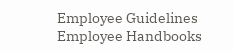Employee Guidelines Employee Handbooks